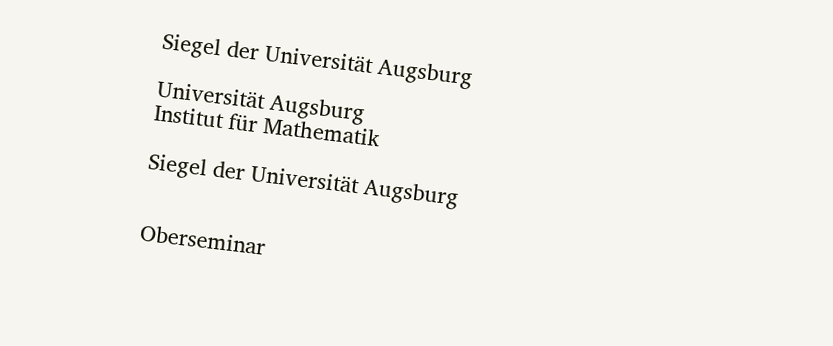Siegel der Universität Augsburg

Universität Augsburg
Institut für Mathematik

Siegel der Universität Augsburg


Oberseminar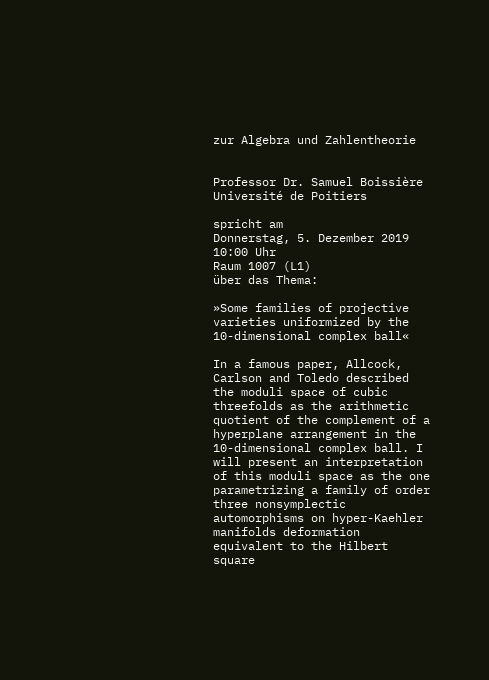zur Algebra und Zahlentheorie


Professor Dr. Samuel Boissière
Université de Poitiers

spricht am
Donnerstag, 5. Dezember 2019
10:00 Uhr
Raum 1007 (L1)
über das Thema:

»Some families of projective varieties uniformized by the 10-dimensional complex ball«

In a famous paper, Allcock, Carlson and Toledo described the moduli space of cubic threefolds as the arithmetic quotient of the complement of a hyperplane arrangement in the 10-dimensional complex ball. I will present an interpretation of this moduli space as the one parametrizing a family of order three nonsymplectic automorphisms on hyper-Kaehler manifolds deformation equivalent to the Hilbert square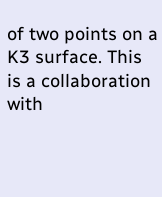of two points on a K3 surface. This is a collaboration with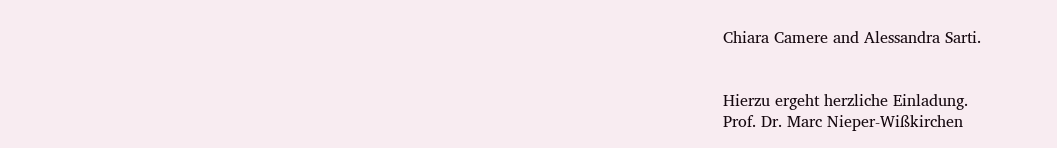Chiara Camere and Alessandra Sarti.


Hierzu ergeht herzliche Einladung.
Prof. Dr. Marc Nieper-Wißkirchen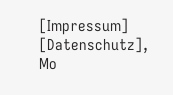[Impressum]      [Datenschutz],     Mo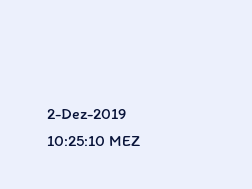2-Dez-2019 10:25:10 MEZ